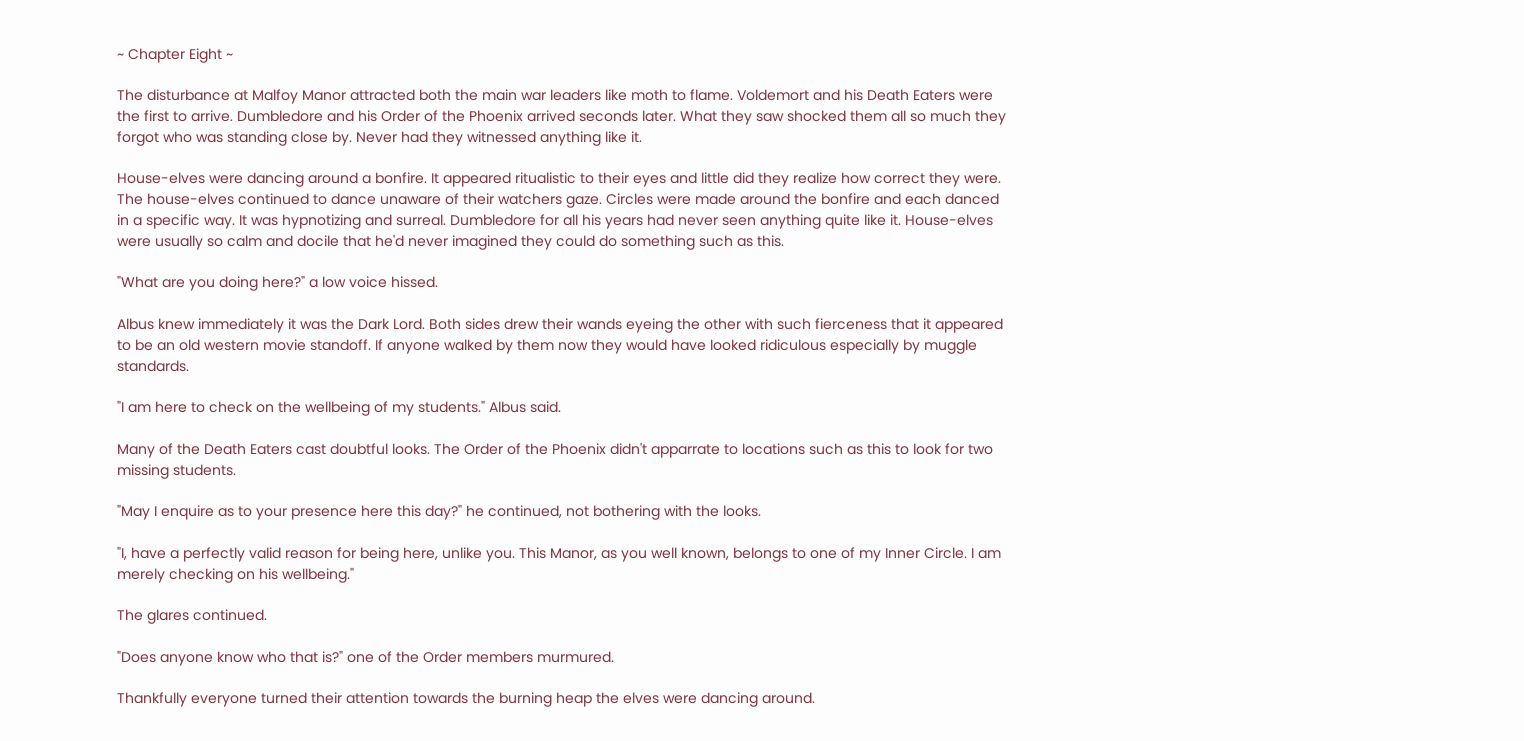~ Chapter Eight ~

The disturbance at Malfoy Manor attracted both the main war leaders like moth to flame. Voldemort and his Death Eaters were the first to arrive. Dumbledore and his Order of the Phoenix arrived seconds later. What they saw shocked them all so much they forgot who was standing close by. Never had they witnessed anything like it.

House-elves were dancing around a bonfire. It appeared ritualistic to their eyes and little did they realize how correct they were. The house-elves continued to dance unaware of their watchers gaze. Circles were made around the bonfire and each danced in a specific way. It was hypnotizing and surreal. Dumbledore for all his years had never seen anything quite like it. House-elves were usually so calm and docile that he'd never imagined they could do something such as this.

"What are you doing here?" a low voice hissed.

Albus knew immediately it was the Dark Lord. Both sides drew their wands eyeing the other with such fierceness that it appeared to be an old western movie standoff. If anyone walked by them now they would have looked ridiculous especially by muggle standards.

"I am here to check on the wellbeing of my students." Albus said.

Many of the Death Eaters cast doubtful looks. The Order of the Phoenix didn't apparrate to locations such as this to look for two missing students.

"May I enquire as to your presence here this day?" he continued, not bothering with the looks.

"I, have a perfectly valid reason for being here, unlike you. This Manor, as you well known, belongs to one of my Inner Circle. I am merely checking on his wellbeing."

The glares continued.

"Does anyone know who that is?" one of the Order members murmured.

Thankfully everyone turned their attention towards the burning heap the elves were dancing around.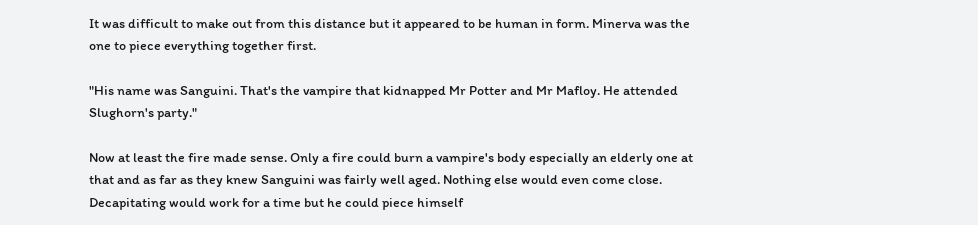It was difficult to make out from this distance but it appeared to be human in form. Minerva was the one to piece everything together first.

"His name was Sanguini. That's the vampire that kidnapped Mr Potter and Mr Mafloy. He attended Slughorn's party."

Now at least the fire made sense. Only a fire could burn a vampire's body especially an elderly one at that and as far as they knew Sanguini was fairly well aged. Nothing else would even come close. Decapitating would work for a time but he could piece himself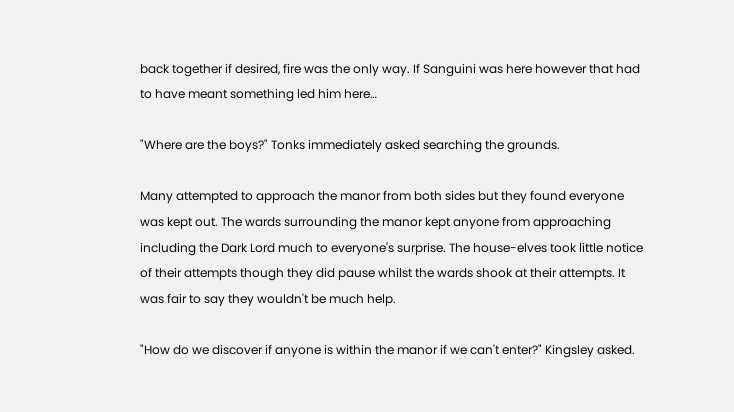back together if desired, fire was the only way. If Sanguini was here however that had to have meant something led him here…

"Where are the boys?" Tonks immediately asked searching the grounds.

Many attempted to approach the manor from both sides but they found everyone was kept out. The wards surrounding the manor kept anyone from approaching including the Dark Lord much to everyone's surprise. The house-elves took little notice of their attempts though they did pause whilst the wards shook at their attempts. It was fair to say they wouldn't be much help.

"How do we discover if anyone is within the manor if we can't enter?" Kingsley asked.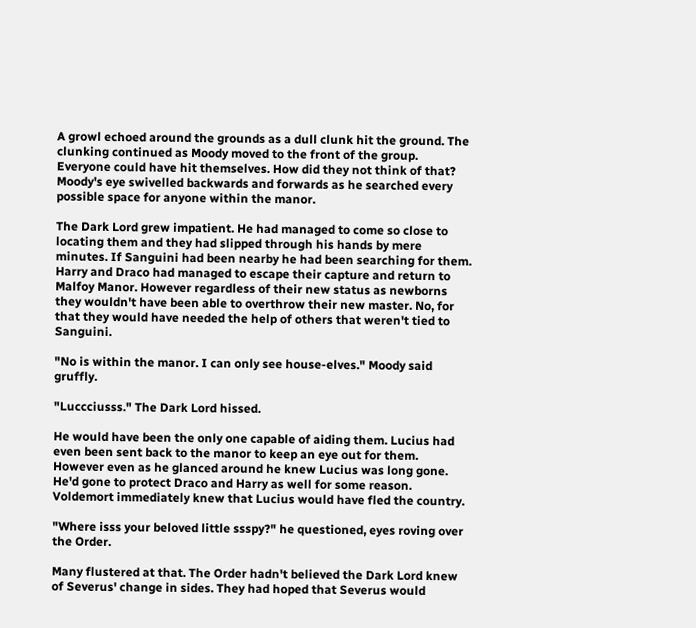A growl echoed around the grounds as a dull clunk hit the ground. The clunking continued as Moody moved to the front of the group. Everyone could have hit themselves. How did they not think of that? Moody's eye swivelled backwards and forwards as he searched every possible space for anyone within the manor.

The Dark Lord grew impatient. He had managed to come so close to locating them and they had slipped through his hands by mere minutes. If Sanguini had been nearby he had been searching for them. Harry and Draco had managed to escape their capture and return to Malfoy Manor. However regardless of their new status as newborns they wouldn't have been able to overthrow their new master. No, for that they would have needed the help of others that weren't tied to Sanguini.

"No is within the manor. I can only see house-elves." Moody said gruffly.

"Luccciusss." The Dark Lord hissed.

He would have been the only one capable of aiding them. Lucius had even been sent back to the manor to keep an eye out for them. However even as he glanced around he knew Lucius was long gone. He'd gone to protect Draco and Harry as well for some reason. Voldemort immediately knew that Lucius would have fled the country.

"Where isss your beloved little ssspy?" he questioned, eyes roving over the Order.

Many flustered at that. The Order hadn't believed the Dark Lord knew of Severus' change in sides. They had hoped that Severus would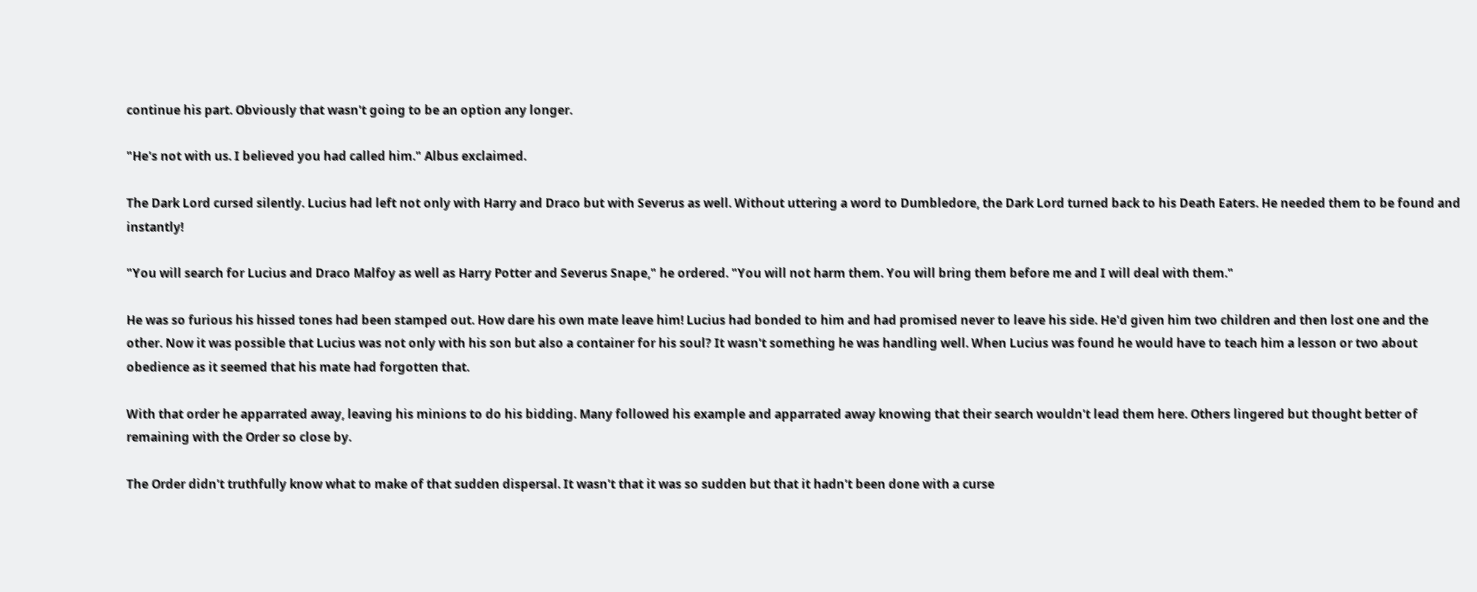continue his part. Obviously that wasn't going to be an option any longer.

"He's not with us. I believed you had called him." Albus exclaimed.

The Dark Lord cursed silently. Lucius had left not only with Harry and Draco but with Severus as well. Without uttering a word to Dumbledore, the Dark Lord turned back to his Death Eaters. He needed them to be found and instantly!

"You will search for Lucius and Draco Malfoy as well as Harry Potter and Severus Snape," he ordered. "You will not harm them. You will bring them before me and I will deal with them."

He was so furious his hissed tones had been stamped out. How dare his own mate leave him! Lucius had bonded to him and had promised never to leave his side. He'd given him two children and then lost one and the other. Now it was possible that Lucius was not only with his son but also a container for his soul? It wasn't something he was handling well. When Lucius was found he would have to teach him a lesson or two about obedience as it seemed that his mate had forgotten that.

With that order he apparrated away, leaving his minions to do his bidding. Many followed his example and apparrated away knowing that their search wouldn't lead them here. Others lingered but thought better of remaining with the Order so close by.

The Order didn't truthfully know what to make of that sudden dispersal. It wasn't that it was so sudden but that it hadn't been done with a curse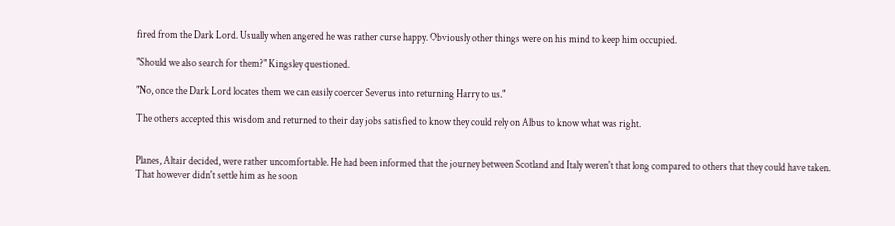fired from the Dark Lord. Usually when angered he was rather curse happy. Obviously other things were on his mind to keep him occupied.

"Should we also search for them?" Kingsley questioned.

"No, once the Dark Lord locates them we can easily coercer Severus into returning Harry to us."

The others accepted this wisdom and returned to their day jobs satisfied to know they could rely on Albus to know what was right.


Planes, Altair decided, were rather uncomfortable. He had been informed that the journey between Scotland and Italy weren't that long compared to others that they could have taken. That however didn't settle him as he soon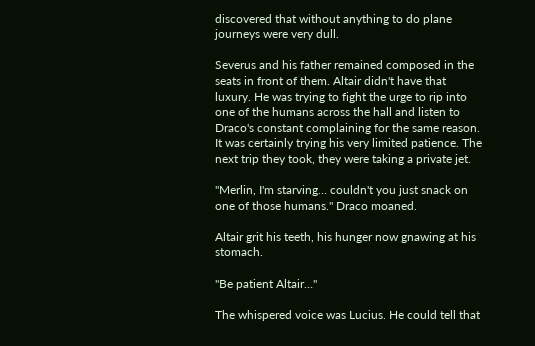discovered that without anything to do plane journeys were very dull.

Severus and his father remained composed in the seats in front of them. Altair didn't have that luxury. He was trying to fight the urge to rip into one of the humans across the hall and listen to Draco's constant complaining for the same reason. It was certainly trying his very limited patience. The next trip they took, they were taking a private jet.

"Merlin, I'm starving… couldn't you just snack on one of those humans." Draco moaned.

Altair grit his teeth, his hunger now gnawing at his stomach.

"Be patient Altair…"

The whispered voice was Lucius. He could tell that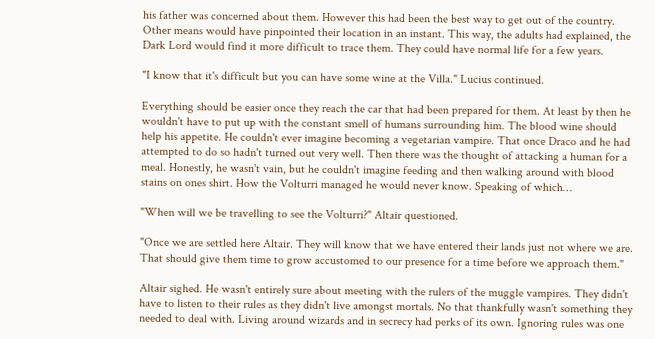his father was concerned about them. However this had been the best way to get out of the country. Other means would have pinpointed their location in an instant. This way, the adults had explained, the Dark Lord would find it more difficult to trace them. They could have normal life for a few years.

"I know that it's difficult but you can have some wine at the Villa." Lucius continued.

Everything should be easier once they reach the car that had been prepared for them. At least by then he wouldn't have to put up with the constant smell of humans surrounding him. The blood wine should help his appetite. He couldn't ever imagine becoming a vegetarian vampire. That once Draco and he had attempted to do so hadn't turned out very well. Then there was the thought of attacking a human for a meal. Honestly, he wasn't vain, but he couldn't imagine feeding and then walking around with blood stains on ones shirt. How the Volturri managed he would never know. Speaking of which…

"When will we be travelling to see the Volturri?" Altair questioned.

"Once we are settled here Altair. They will know that we have entered their lands just not where we are. That should give them time to grow accustomed to our presence for a time before we approach them."

Altair sighed. He wasn't entirely sure about meeting with the rulers of the muggle vampires. They didn't have to listen to their rules as they didn't live amongst mortals. No that thankfully wasn't something they needed to deal with. Living around wizards and in secrecy had perks of its own. Ignoring rules was one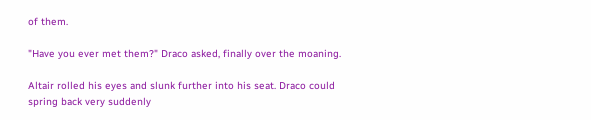of them.

"Have you ever met them?" Draco asked, finally over the moaning.

Altair rolled his eyes and slunk further into his seat. Draco could spring back very suddenly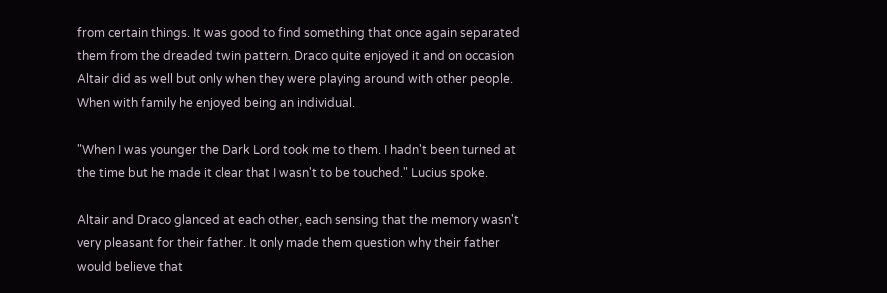from certain things. It was good to find something that once again separated them from the dreaded twin pattern. Draco quite enjoyed it and on occasion Altair did as well but only when they were playing around with other people. When with family he enjoyed being an individual.

"When I was younger the Dark Lord took me to them. I hadn't been turned at the time but he made it clear that I wasn't to be touched." Lucius spoke.

Altair and Draco glanced at each other, each sensing that the memory wasn't very pleasant for their father. It only made them question why their father would believe that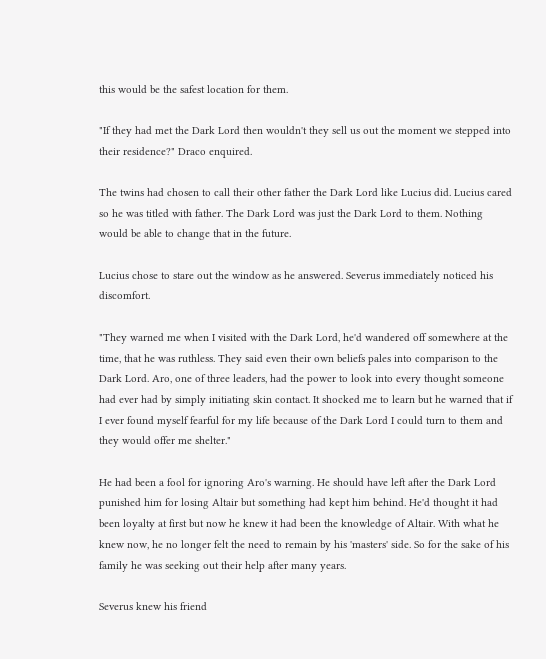this would be the safest location for them.

"If they had met the Dark Lord then wouldn't they sell us out the moment we stepped into their residence?" Draco enquired.

The twins had chosen to call their other father the Dark Lord like Lucius did. Lucius cared so he was titled with father. The Dark Lord was just the Dark Lord to them. Nothing would be able to change that in the future.

Lucius chose to stare out the window as he answered. Severus immediately noticed his discomfort.

"They warned me when I visited with the Dark Lord, he'd wandered off somewhere at the time, that he was ruthless. They said even their own beliefs pales into comparison to the Dark Lord. Aro, one of three leaders, had the power to look into every thought someone had ever had by simply initiating skin contact. It shocked me to learn but he warned that if I ever found myself fearful for my life because of the Dark Lord I could turn to them and they would offer me shelter."

He had been a fool for ignoring Aro's warning. He should have left after the Dark Lord punished him for losing Altair but something had kept him behind. He'd thought it had been loyalty at first but now he knew it had been the knowledge of Altair. With what he knew now, he no longer felt the need to remain by his 'masters' side. So for the sake of his family he was seeking out their help after many years.

Severus knew his friend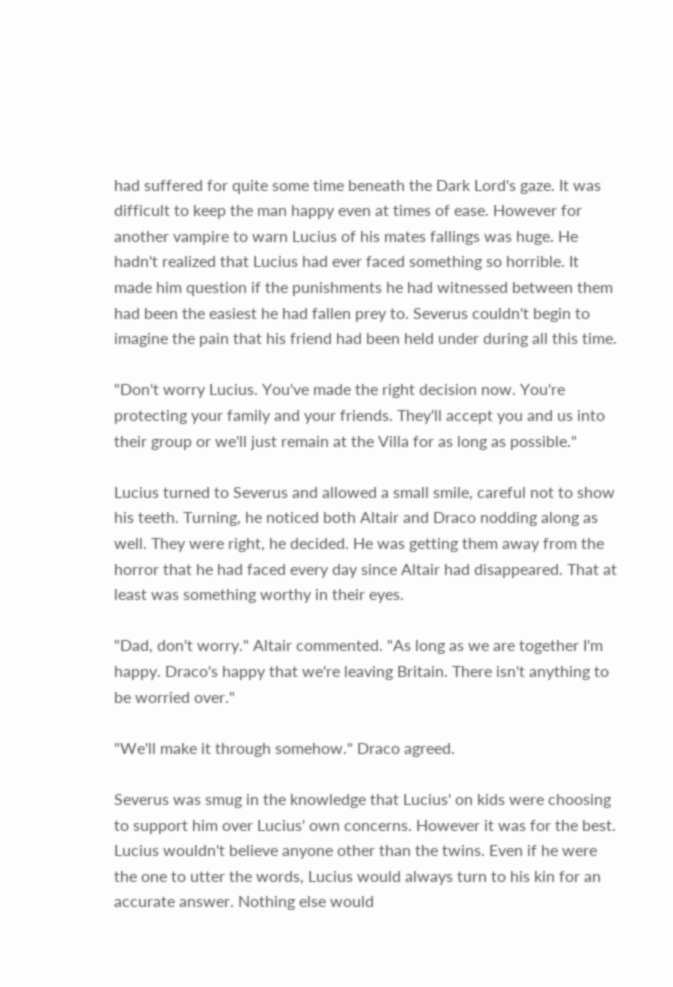had suffered for quite some time beneath the Dark Lord's gaze. It was difficult to keep the man happy even at times of ease. However for another vampire to warn Lucius of his mates fallings was huge. He hadn't realized that Lucius had ever faced something so horrible. It made him question if the punishments he had witnessed between them had been the easiest he had fallen prey to. Severus couldn't begin to imagine the pain that his friend had been held under during all this time.

"Don't worry Lucius. You've made the right decision now. You're protecting your family and your friends. They'll accept you and us into their group or we'll just remain at the Villa for as long as possible."

Lucius turned to Severus and allowed a small smile, careful not to show his teeth. Turning, he noticed both Altair and Draco nodding along as well. They were right, he decided. He was getting them away from the horror that he had faced every day since Altair had disappeared. That at least was something worthy in their eyes.

"Dad, don't worry." Altair commented. "As long as we are together I'm happy. Draco's happy that we're leaving Britain. There isn't anything to be worried over."

"We'll make it through somehow." Draco agreed.

Severus was smug in the knowledge that Lucius' on kids were choosing to support him over Lucius' own concerns. However it was for the best. Lucius wouldn't believe anyone other than the twins. Even if he were the one to utter the words, Lucius would always turn to his kin for an accurate answer. Nothing else would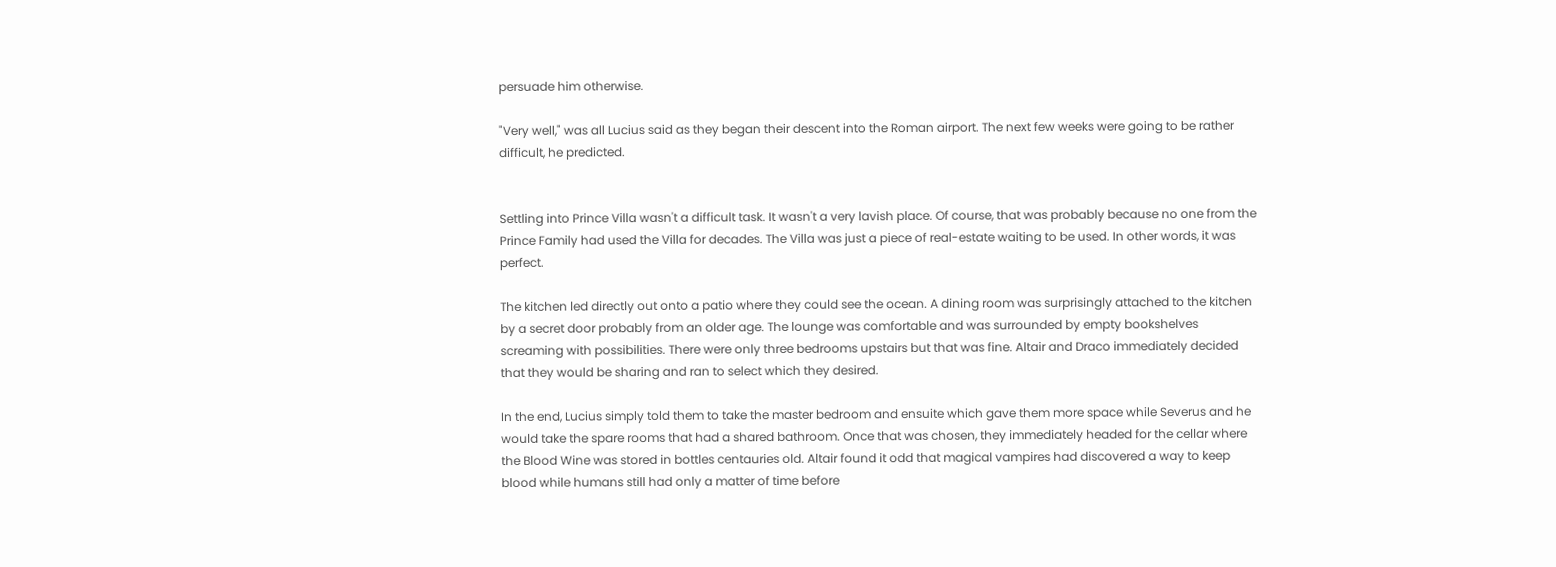persuade him otherwise.

"Very well," was all Lucius said as they began their descent into the Roman airport. The next few weeks were going to be rather difficult, he predicted.


Settling into Prince Villa wasn't a difficult task. It wasn't a very lavish place. Of course, that was probably because no one from the Prince Family had used the Villa for decades. The Villa was just a piece of real-estate waiting to be used. In other words, it was perfect.

The kitchen led directly out onto a patio where they could see the ocean. A dining room was surprisingly attached to the kitchen by a secret door probably from an older age. The lounge was comfortable and was surrounded by empty bookshelves screaming with possibilities. There were only three bedrooms upstairs but that was fine. Altair and Draco immediately decided that they would be sharing and ran to select which they desired.

In the end, Lucius simply told them to take the master bedroom and ensuite which gave them more space while Severus and he would take the spare rooms that had a shared bathroom. Once that was chosen, they immediately headed for the cellar where the Blood Wine was stored in bottles centauries old. Altair found it odd that magical vampires had discovered a way to keep blood while humans still had only a matter of time before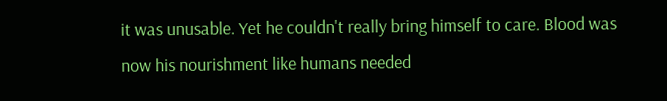it was unusable. Yet he couldn't really bring himself to care. Blood was now his nourishment like humans needed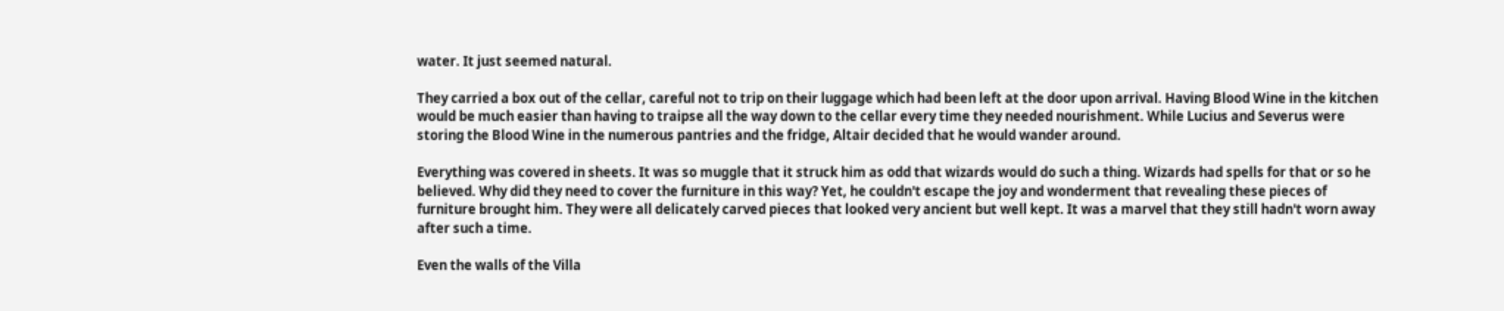water. It just seemed natural.

They carried a box out of the cellar, careful not to trip on their luggage which had been left at the door upon arrival. Having Blood Wine in the kitchen would be much easier than having to traipse all the way down to the cellar every time they needed nourishment. While Lucius and Severus were storing the Blood Wine in the numerous pantries and the fridge, Altair decided that he would wander around.

Everything was covered in sheets. It was so muggle that it struck him as odd that wizards would do such a thing. Wizards had spells for that or so he believed. Why did they need to cover the furniture in this way? Yet, he couldn't escape the joy and wonderment that revealing these pieces of furniture brought him. They were all delicately carved pieces that looked very ancient but well kept. It was a marvel that they still hadn't worn away after such a time.

Even the walls of the Villa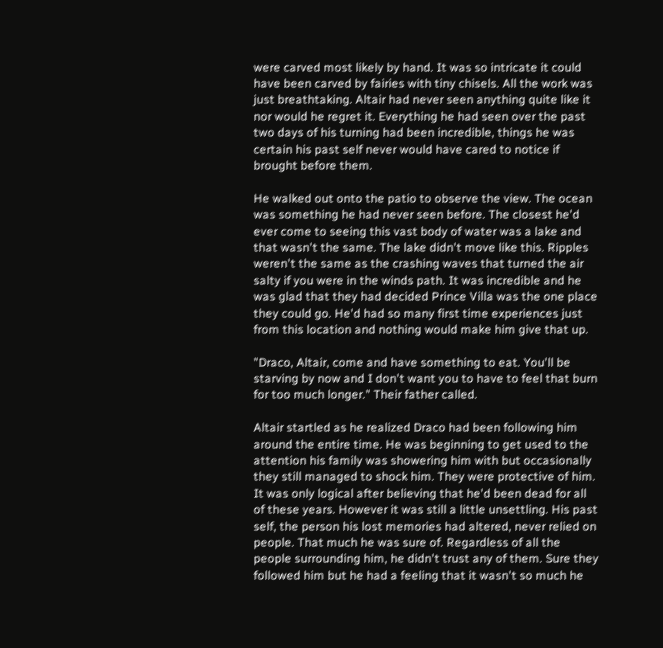were carved most likely by hand. It was so intricate it could have been carved by fairies with tiny chisels. All the work was just breathtaking. Altair had never seen anything quite like it nor would he regret it. Everything he had seen over the past two days of his turning had been incredible, things he was certain his past self never would have cared to notice if brought before them.

He walked out onto the patio to observe the view. The ocean was something he had never seen before. The closest he'd ever come to seeing this vast body of water was a lake and that wasn't the same. The lake didn't move like this. Ripples weren't the same as the crashing waves that turned the air salty if you were in the winds path. It was incredible and he was glad that they had decided Prince Villa was the one place they could go. He'd had so many first time experiences just from this location and nothing would make him give that up.

"Draco, Altair, come and have something to eat. You'll be starving by now and I don't want you to have to feel that burn for too much longer." Their father called.

Altair startled as he realized Draco had been following him around the entire time. He was beginning to get used to the attention his family was showering him with but occasionally they still managed to shock him. They were protective of him. It was only logical after believing that he'd been dead for all of these years. However it was still a little unsettling. His past self, the person his lost memories had altered, never relied on people. That much he was sure of. Regardless of all the people surrounding him, he didn't trust any of them. Sure they followed him but he had a feeling that it wasn't so much he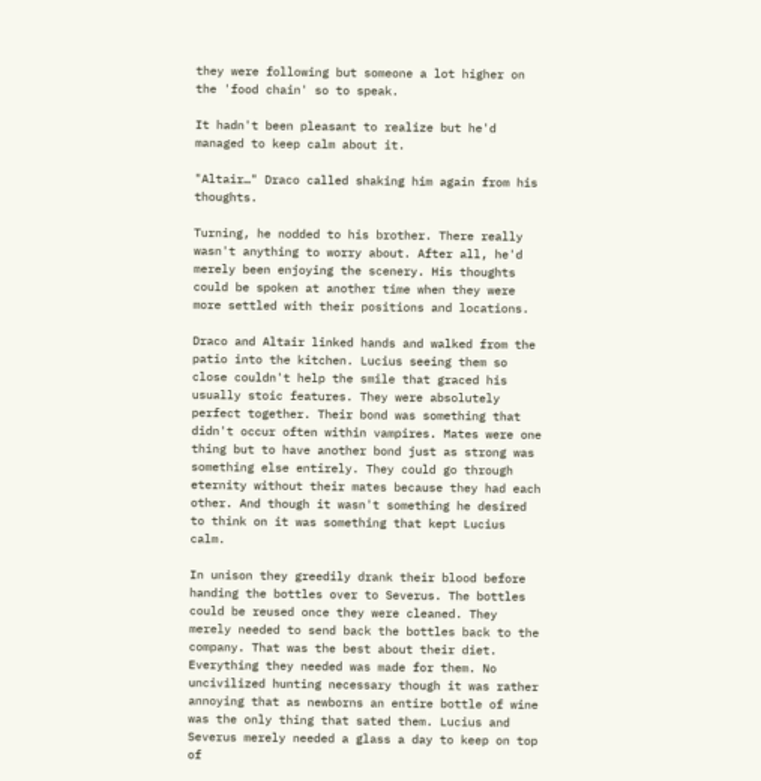they were following but someone a lot higher on the 'food chain' so to speak.

It hadn't been pleasant to realize but he'd managed to keep calm about it.

"Altair…" Draco called shaking him again from his thoughts.

Turning, he nodded to his brother. There really wasn't anything to worry about. After all, he'd merely been enjoying the scenery. His thoughts could be spoken at another time when they were more settled with their positions and locations.

Draco and Altair linked hands and walked from the patio into the kitchen. Lucius seeing them so close couldn't help the smile that graced his usually stoic features. They were absolutely perfect together. Their bond was something that didn't occur often within vampires. Mates were one thing but to have another bond just as strong was something else entirely. They could go through eternity without their mates because they had each other. And though it wasn't something he desired to think on it was something that kept Lucius calm.

In unison they greedily drank their blood before handing the bottles over to Severus. The bottles could be reused once they were cleaned. They merely needed to send back the bottles back to the company. That was the best about their diet. Everything they needed was made for them. No uncivilized hunting necessary though it was rather annoying that as newborns an entire bottle of wine was the only thing that sated them. Lucius and Severus merely needed a glass a day to keep on top of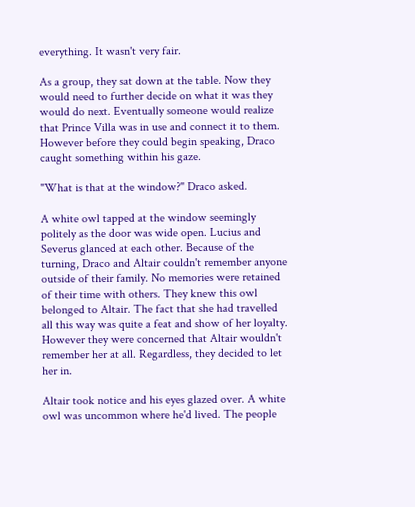everything. It wasn't very fair.

As a group, they sat down at the table. Now they would need to further decide on what it was they would do next. Eventually someone would realize that Prince Villa was in use and connect it to them. However before they could begin speaking, Draco caught something within his gaze.

"What is that at the window?" Draco asked.

A white owl tapped at the window seemingly politely as the door was wide open. Lucius and Severus glanced at each other. Because of the turning, Draco and Altair couldn't remember anyone outside of their family. No memories were retained of their time with others. They knew this owl belonged to Altair. The fact that she had travelled all this way was quite a feat and show of her loyalty. However they were concerned that Altair wouldn't remember her at all. Regardless, they decided to let her in.

Altair took notice and his eyes glazed over. A white owl was uncommon where he'd lived. The people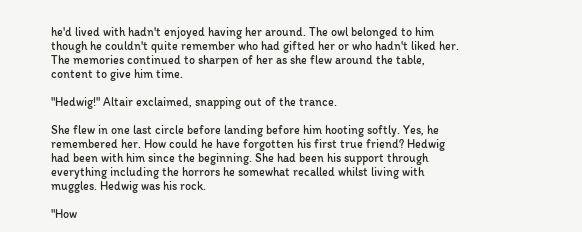he'd lived with hadn't enjoyed having her around. The owl belonged to him though he couldn't quite remember who had gifted her or who hadn't liked her. The memories continued to sharpen of her as she flew around the table, content to give him time.

"Hedwig!" Altair exclaimed, snapping out of the trance.

She flew in one last circle before landing before him hooting softly. Yes, he remembered her. How could he have forgotten his first true friend? Hedwig had been with him since the beginning. She had been his support through everything including the horrors he somewhat recalled whilst living with muggles. Hedwig was his rock.

"How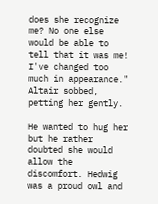does she recognize me? No one else would be able to tell that it was me! I've changed too much in appearance." Altair sobbed, petting her gently.

He wanted to hug her but he rather doubted she would allow the discomfort. Hedwig was a proud owl and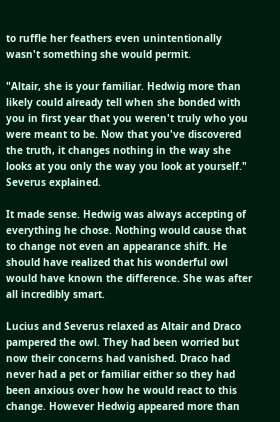to ruffle her feathers even unintentionally wasn't something she would permit.

"Altair, she is your familiar. Hedwig more than likely could already tell when she bonded with you in first year that you weren't truly who you were meant to be. Now that you've discovered the truth, it changes nothing in the way she looks at you only the way you look at yourself." Severus explained.

It made sense. Hedwig was always accepting of everything he chose. Nothing would cause that to change not even an appearance shift. He should have realized that his wonderful owl would have known the difference. She was after all incredibly smart.

Lucius and Severus relaxed as Altair and Draco pampered the owl. They had been worried but now their concerns had vanished. Draco had never had a pet or familiar either so they had been anxious over how he would react to this change. However Hedwig appeared more than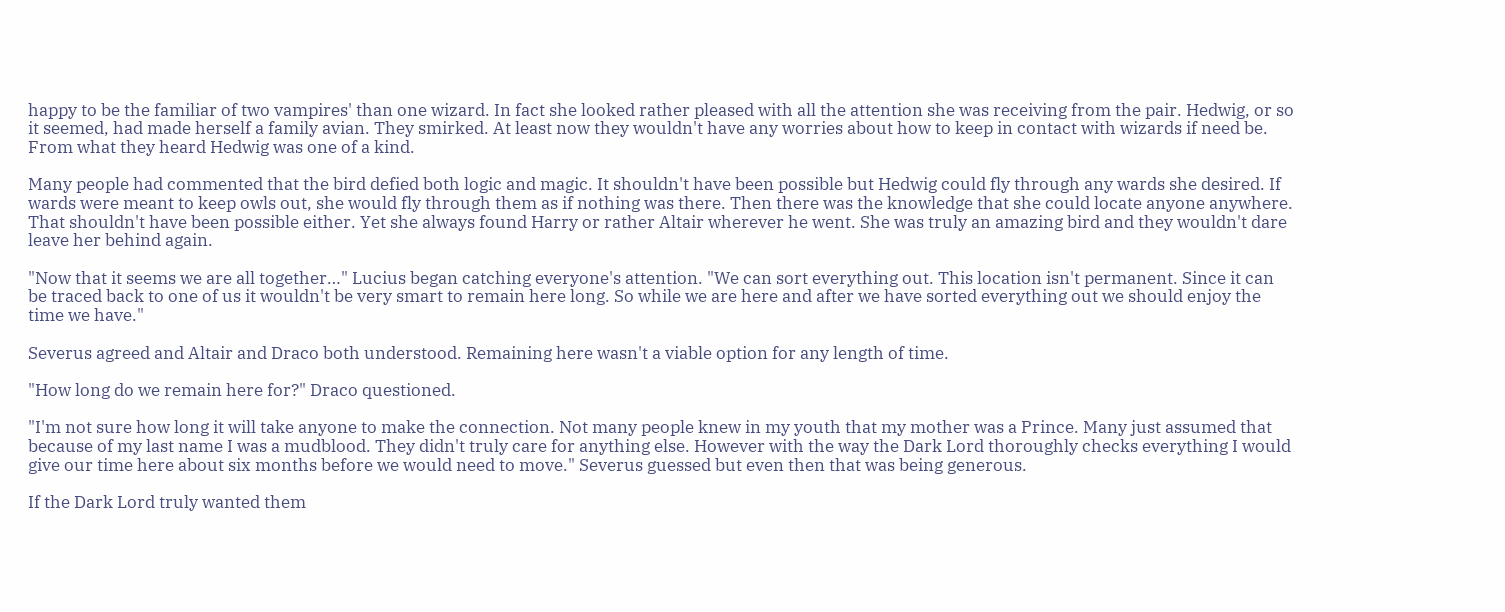happy to be the familiar of two vampires' than one wizard. In fact she looked rather pleased with all the attention she was receiving from the pair. Hedwig, or so it seemed, had made herself a family avian. They smirked. At least now they wouldn't have any worries about how to keep in contact with wizards if need be. From what they heard Hedwig was one of a kind.

Many people had commented that the bird defied both logic and magic. It shouldn't have been possible but Hedwig could fly through any wards she desired. If wards were meant to keep owls out, she would fly through them as if nothing was there. Then there was the knowledge that she could locate anyone anywhere. That shouldn't have been possible either. Yet she always found Harry or rather Altair wherever he went. She was truly an amazing bird and they wouldn't dare leave her behind again.

"Now that it seems we are all together…" Lucius began catching everyone's attention. "We can sort everything out. This location isn't permanent. Since it can be traced back to one of us it wouldn't be very smart to remain here long. So while we are here and after we have sorted everything out we should enjoy the time we have."

Severus agreed and Altair and Draco both understood. Remaining here wasn't a viable option for any length of time.

"How long do we remain here for?" Draco questioned.

"I'm not sure how long it will take anyone to make the connection. Not many people knew in my youth that my mother was a Prince. Many just assumed that because of my last name I was a mudblood. They didn't truly care for anything else. However with the way the Dark Lord thoroughly checks everything I would give our time here about six months before we would need to move." Severus guessed but even then that was being generous.

If the Dark Lord truly wanted them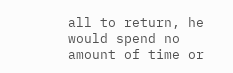all to return, he would spend no amount of time or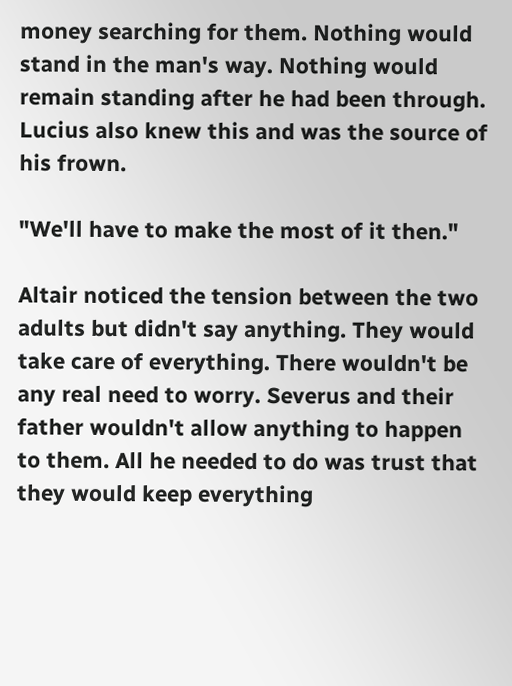money searching for them. Nothing would stand in the man's way. Nothing would remain standing after he had been through. Lucius also knew this and was the source of his frown.

"We'll have to make the most of it then."

Altair noticed the tension between the two adults but didn't say anything. They would take care of everything. There wouldn't be any real need to worry. Severus and their father wouldn't allow anything to happen to them. All he needed to do was trust that they would keep everything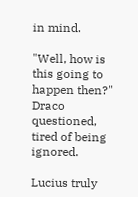in mind.

"Well, how is this going to happen then?" Draco questioned, tired of being ignored.

Lucius truly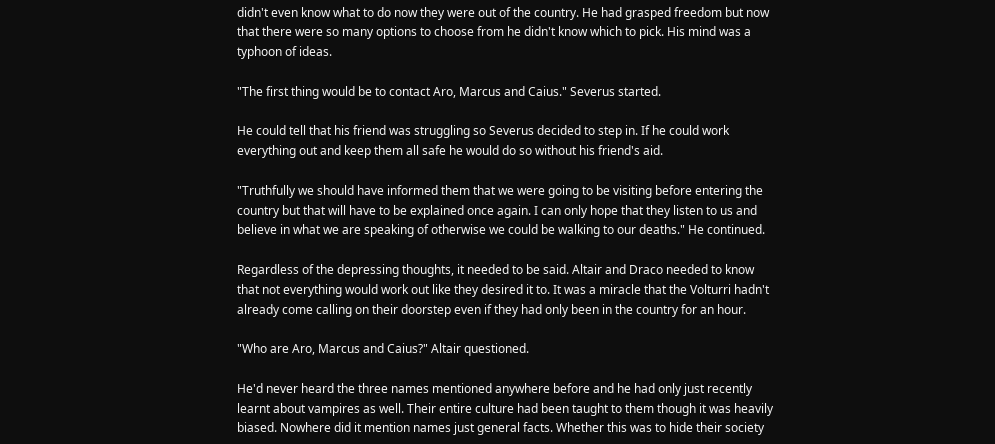didn't even know what to do now they were out of the country. He had grasped freedom but now that there were so many options to choose from he didn't know which to pick. His mind was a typhoon of ideas.

"The first thing would be to contact Aro, Marcus and Caius." Severus started.

He could tell that his friend was struggling so Severus decided to step in. If he could work everything out and keep them all safe he would do so without his friend's aid.

"Truthfully we should have informed them that we were going to be visiting before entering the country but that will have to be explained once again. I can only hope that they listen to us and believe in what we are speaking of otherwise we could be walking to our deaths." He continued.

Regardless of the depressing thoughts, it needed to be said. Altair and Draco needed to know that not everything would work out like they desired it to. It was a miracle that the Volturri hadn't already come calling on their doorstep even if they had only been in the country for an hour.

"Who are Aro, Marcus and Caius?" Altair questioned.

He'd never heard the three names mentioned anywhere before and he had only just recently learnt about vampires as well. Their entire culture had been taught to them though it was heavily biased. Nowhere did it mention names just general facts. Whether this was to hide their society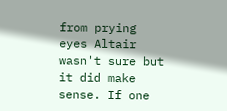from prying eyes Altair wasn't sure but it did make sense. If one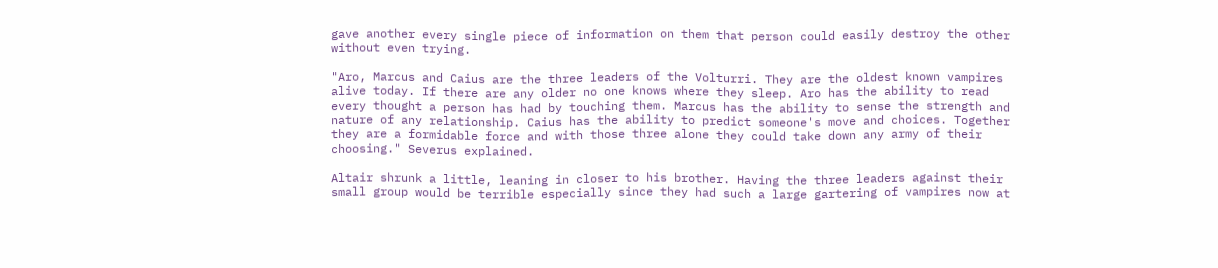gave another every single piece of information on them that person could easily destroy the other without even trying.

"Aro, Marcus and Caius are the three leaders of the Volturri. They are the oldest known vampires alive today. If there are any older no one knows where they sleep. Aro has the ability to read every thought a person has had by touching them. Marcus has the ability to sense the strength and nature of any relationship. Caius has the ability to predict someone's move and choices. Together they are a formidable force and with those three alone they could take down any army of their choosing." Severus explained.

Altair shrunk a little, leaning in closer to his brother. Having the three leaders against their small group would be terrible especially since they had such a large gartering of vampires now at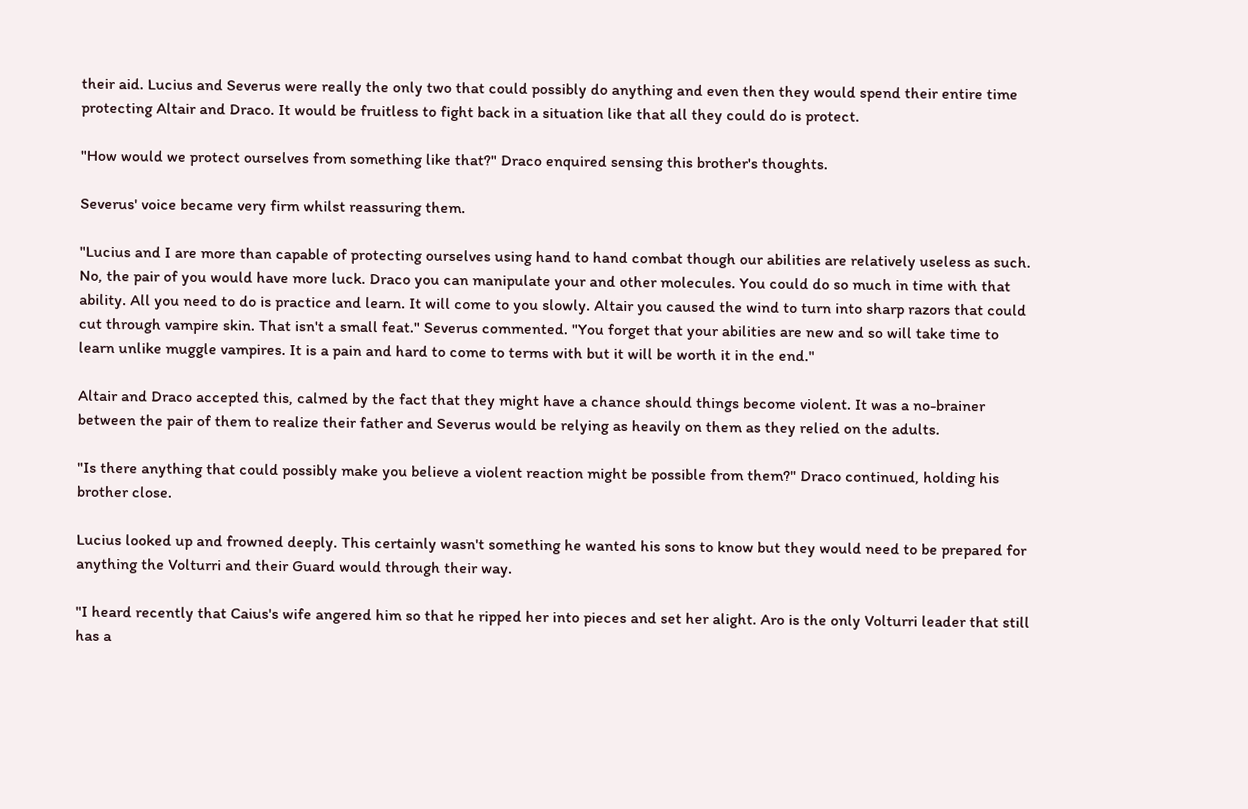their aid. Lucius and Severus were really the only two that could possibly do anything and even then they would spend their entire time protecting Altair and Draco. It would be fruitless to fight back in a situation like that all they could do is protect.

"How would we protect ourselves from something like that?" Draco enquired sensing this brother's thoughts.

Severus' voice became very firm whilst reassuring them.

"Lucius and I are more than capable of protecting ourselves using hand to hand combat though our abilities are relatively useless as such. No, the pair of you would have more luck. Draco you can manipulate your and other molecules. You could do so much in time with that ability. All you need to do is practice and learn. It will come to you slowly. Altair you caused the wind to turn into sharp razors that could cut through vampire skin. That isn't a small feat." Severus commented. "You forget that your abilities are new and so will take time to learn unlike muggle vampires. It is a pain and hard to come to terms with but it will be worth it in the end."

Altair and Draco accepted this, calmed by the fact that they might have a chance should things become violent. It was a no-brainer between the pair of them to realize their father and Severus would be relying as heavily on them as they relied on the adults.

"Is there anything that could possibly make you believe a violent reaction might be possible from them?" Draco continued, holding his brother close.

Lucius looked up and frowned deeply. This certainly wasn't something he wanted his sons to know but they would need to be prepared for anything the Volturri and their Guard would through their way.

"I heard recently that Caius's wife angered him so that he ripped her into pieces and set her alight. Aro is the only Volturri leader that still has a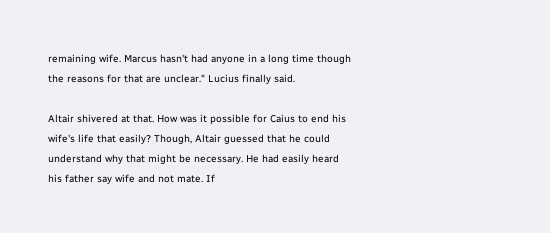remaining wife. Marcus hasn't had anyone in a long time though the reasons for that are unclear." Lucius finally said.

Altair shivered at that. How was it possible for Caius to end his wife's life that easily? Though, Altair guessed that he could understand why that might be necessary. He had easily heard his father say wife and not mate. If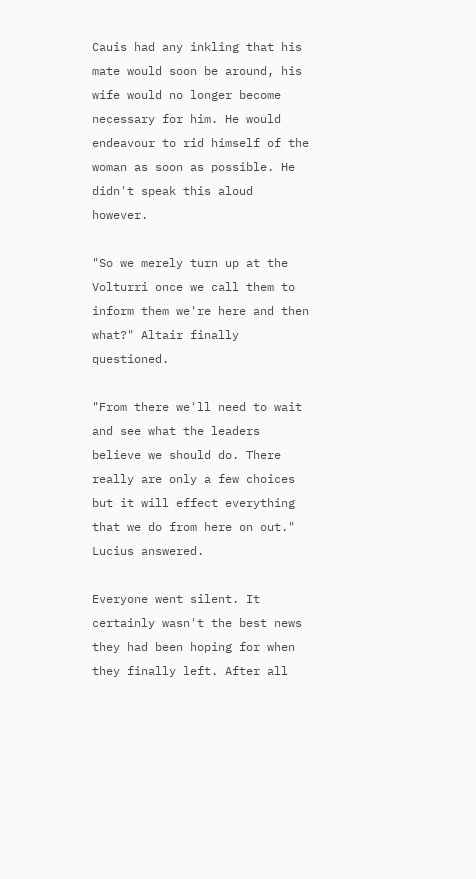Cauis had any inkling that his mate would soon be around, his wife would no longer become necessary for him. He would endeavour to rid himself of the woman as soon as possible. He didn't speak this aloud however.

"So we merely turn up at the Volturri once we call them to inform them we're here and then what?" Altair finally questioned.

"From there we'll need to wait and see what the leaders believe we should do. There really are only a few choices but it will effect everything that we do from here on out." Lucius answered.

Everyone went silent. It certainly wasn't the best news they had been hoping for when they finally left. After all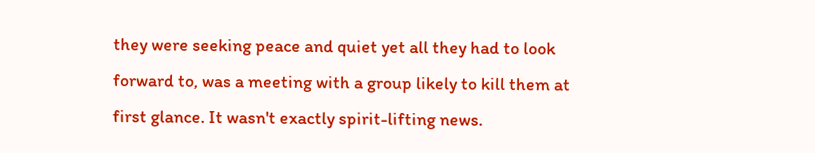they were seeking peace and quiet yet all they had to look forward to, was a meeting with a group likely to kill them at first glance. It wasn't exactly spirit-lifting news.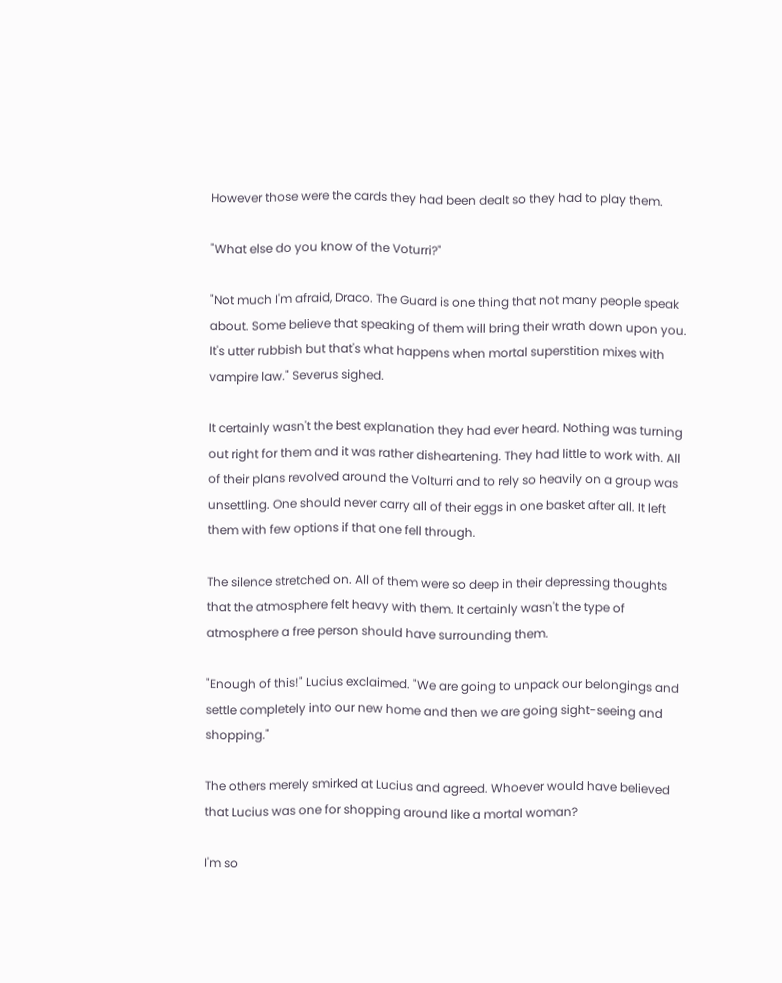However those were the cards they had been dealt so they had to play them.

"What else do you know of the Voturri?"

"Not much I'm afraid, Draco. The Guard is one thing that not many people speak about. Some believe that speaking of them will bring their wrath down upon you. It's utter rubbish but that's what happens when mortal superstition mixes with vampire law." Severus sighed.

It certainly wasn't the best explanation they had ever heard. Nothing was turning out right for them and it was rather disheartening. They had little to work with. All of their plans revolved around the Volturri and to rely so heavily on a group was unsettling. One should never carry all of their eggs in one basket after all. It left them with few options if that one fell through.

The silence stretched on. All of them were so deep in their depressing thoughts that the atmosphere felt heavy with them. It certainly wasn't the type of atmosphere a free person should have surrounding them.

"Enough of this!" Lucius exclaimed. "We are going to unpack our belongings and settle completely into our new home and then we are going sight-seeing and shopping."

The others merely smirked at Lucius and agreed. Whoever would have believed that Lucius was one for shopping around like a mortal woman?

I'm so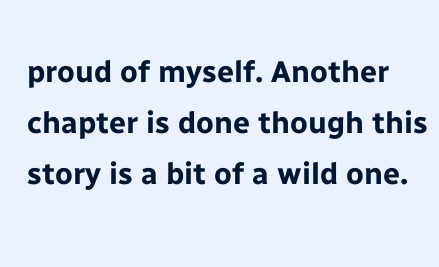proud of myself. Another chapter is done though this story is a bit of a wild one.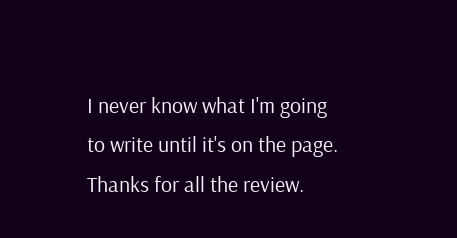I never know what I'm going to write until it's on the page. Thanks for all the review.